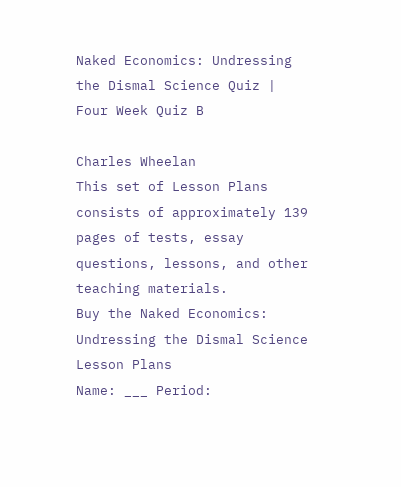Naked Economics: Undressing the Dismal Science Quiz | Four Week Quiz B

Charles Wheelan
This set of Lesson Plans consists of approximately 139 pages of tests, essay questions, lessons, and other teaching materials.
Buy the Naked Economics: Undressing the Dismal Science Lesson Plans
Name: ___ Period: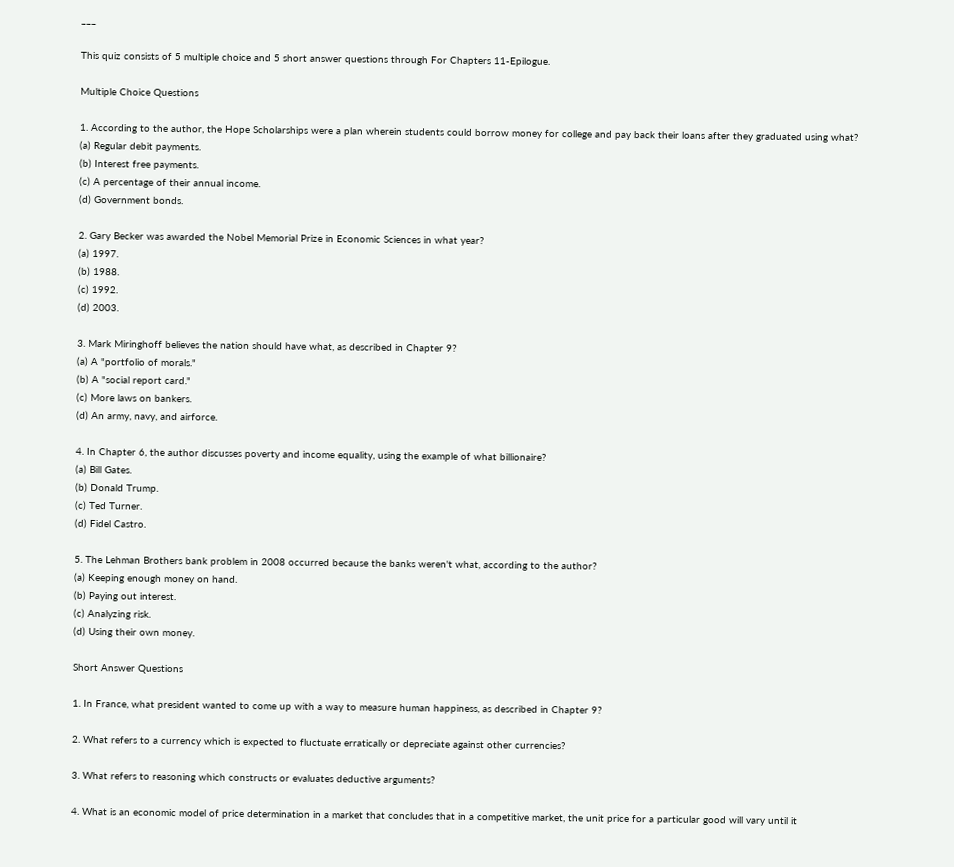___

This quiz consists of 5 multiple choice and 5 short answer questions through For Chapters 11-Epilogue.

Multiple Choice Questions

1. According to the author, the Hope Scholarships were a plan wherein students could borrow money for college and pay back their loans after they graduated using what?
(a) Regular debit payments.
(b) Interest free payments.
(c) A percentage of their annual income.
(d) Government bonds.

2. Gary Becker was awarded the Nobel Memorial Prize in Economic Sciences in what year?
(a) 1997.
(b) 1988.
(c) 1992.
(d) 2003.

3. Mark Miringhoff believes the nation should have what, as described in Chapter 9?
(a) A "portfolio of morals."
(b) A "social report card."
(c) More laws on bankers.
(d) An army, navy, and airforce.

4. In Chapter 6, the author discusses poverty and income equality, using the example of what billionaire?
(a) Bill Gates.
(b) Donald Trump.
(c) Ted Turner.
(d) Fidel Castro.

5. The Lehman Brothers bank problem in 2008 occurred because the banks weren't what, according to the author?
(a) Keeping enough money on hand.
(b) Paying out interest.
(c) Analyzing risk.
(d) Using their own money.

Short Answer Questions

1. In France, what president wanted to come up with a way to measure human happiness, as described in Chapter 9?

2. What refers to a currency which is expected to fluctuate erratically or depreciate against other currencies?

3. What refers to reasoning which constructs or evaluates deductive arguments?

4. What is an economic model of price determination in a market that concludes that in a competitive market, the unit price for a particular good will vary until it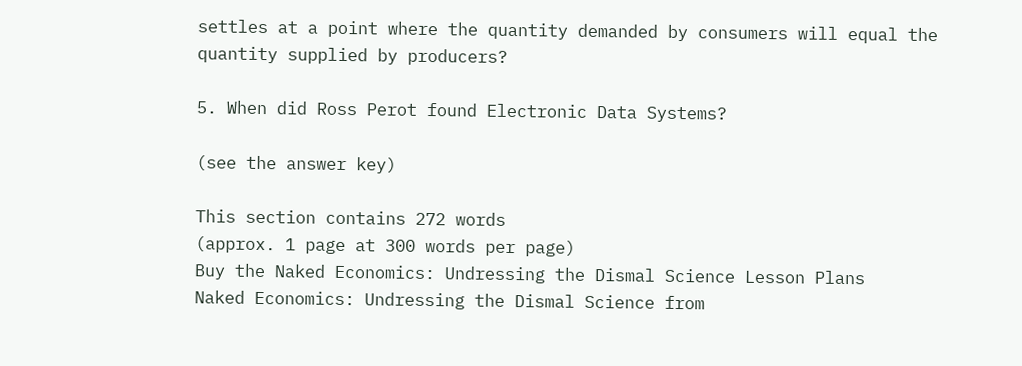settles at a point where the quantity demanded by consumers will equal the quantity supplied by producers?

5. When did Ross Perot found Electronic Data Systems?

(see the answer key)

This section contains 272 words
(approx. 1 page at 300 words per page)
Buy the Naked Economics: Undressing the Dismal Science Lesson Plans
Naked Economics: Undressing the Dismal Science from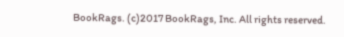BookRags. (c)2017 BookRags, Inc. All rights reserved.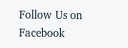Follow Us on Facebook